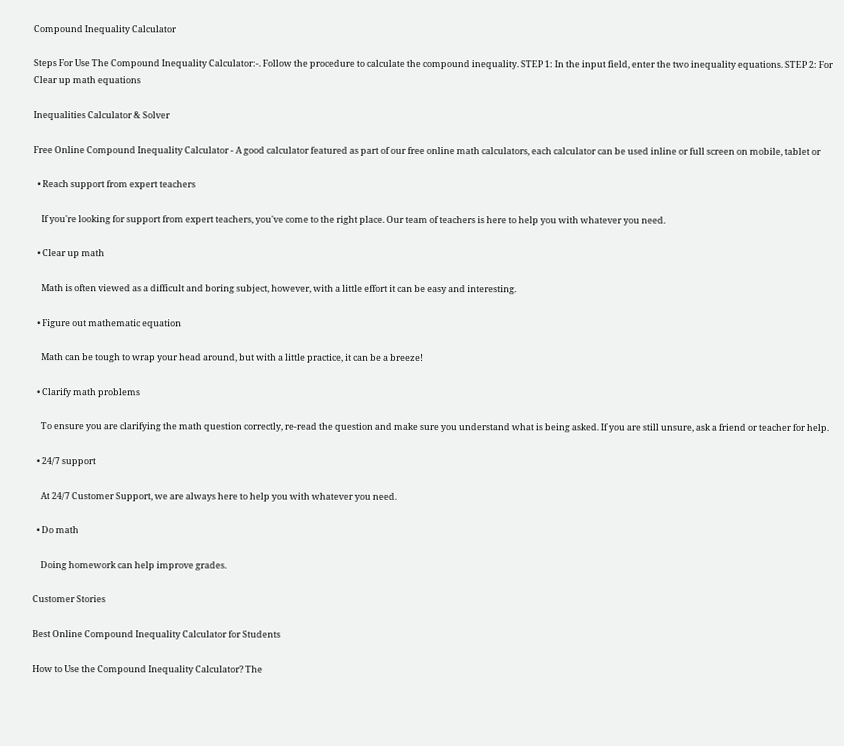Compound Inequality Calculator

Steps For Use The Compound Inequality Calculator:-. Follow the procedure to calculate the compound inequality. STEP 1: In the input field, enter the two inequality equations. STEP 2: For
Clear up math equations

Inequalities Calculator & Solver

Free Online Compound Inequality Calculator - A good calculator featured as part of our free online math calculators, each calculator can be used inline or full screen on mobile, tablet or

  • Reach support from expert teachers

    If you're looking for support from expert teachers, you've come to the right place. Our team of teachers is here to help you with whatever you need.

  • Clear up math

    Math is often viewed as a difficult and boring subject, however, with a little effort it can be easy and interesting.

  • Figure out mathematic equation

    Math can be tough to wrap your head around, but with a little practice, it can be a breeze!

  • Clarify math problems

    To ensure you are clarifying the math question correctly, re-read the question and make sure you understand what is being asked. If you are still unsure, ask a friend or teacher for help.

  • 24/7 support

    At 24/7 Customer Support, we are always here to help you with whatever you need.

  • Do math

    Doing homework can help improve grades.

Customer Stories

Best Online Compound Inequality Calculator for Students

How to Use the Compound Inequality Calculator? The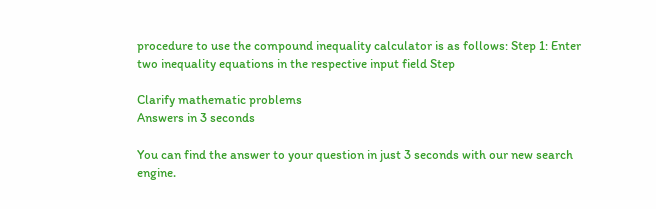procedure to use the compound inequality calculator is as follows: Step 1: Enter two inequality equations in the respective input field Step

Clarify mathematic problems
Answers in 3 seconds

You can find the answer to your question in just 3 seconds with our new search engine.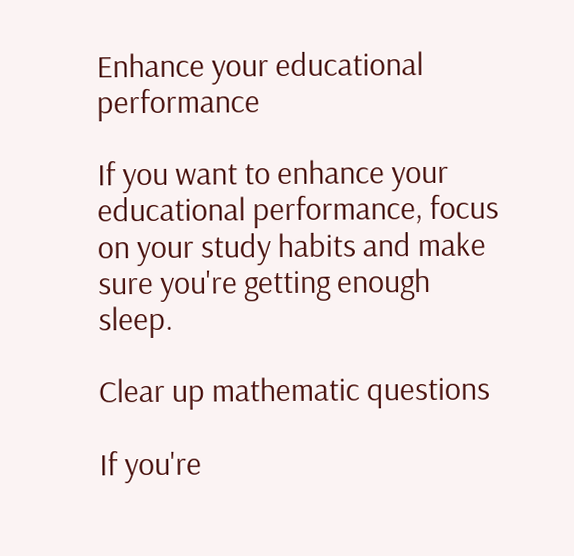Enhance your educational performance

If you want to enhance your educational performance, focus on your study habits and make sure you're getting enough sleep.

Clear up mathematic questions

If you're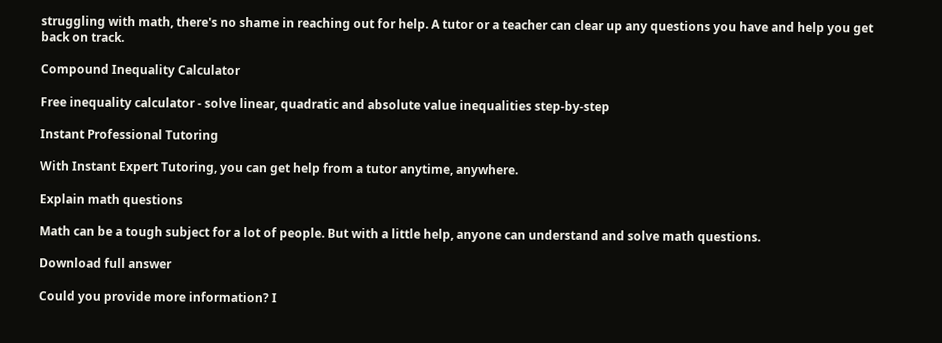struggling with math, there's no shame in reaching out for help. A tutor or a teacher can clear up any questions you have and help you get back on track.

Compound Inequality Calculator

Free inequality calculator - solve linear, quadratic and absolute value inequalities step-by-step

Instant Professional Tutoring

With Instant Expert Tutoring, you can get help from a tutor anytime, anywhere.

Explain math questions

Math can be a tough subject for a lot of people. But with a little help, anyone can understand and solve math questions.

Download full answer

Could you provide more information? I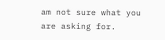am not sure what you are asking for.